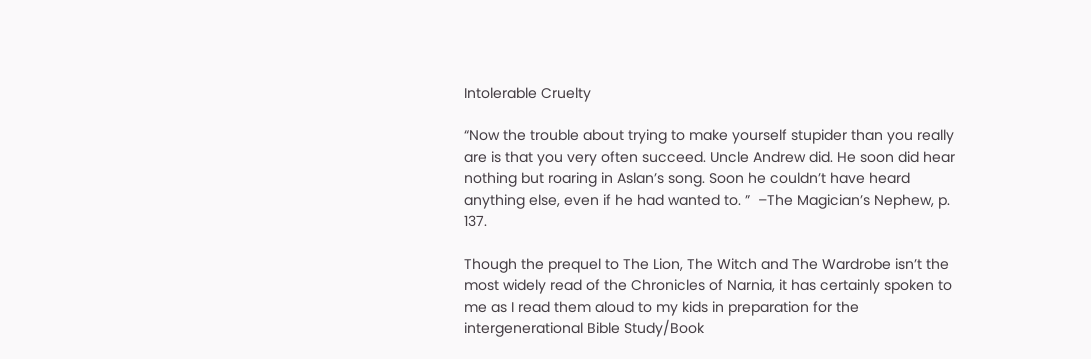Intolerable Cruelty

“Now the trouble about trying to make yourself stupider than you really are is that you very often succeed. Uncle Andrew did. He soon did hear nothing but roaring in Aslan’s song. Soon he couldn’t have heard anything else, even if he had wanted to. ”  –The Magician’s Nephew, p. 137.

Though the prequel to The Lion, The Witch and The Wardrobe isn’t the most widely read of the Chronicles of Narnia, it has certainly spoken to me as I read them aloud to my kids in preparation for the intergenerational Bible Study/Book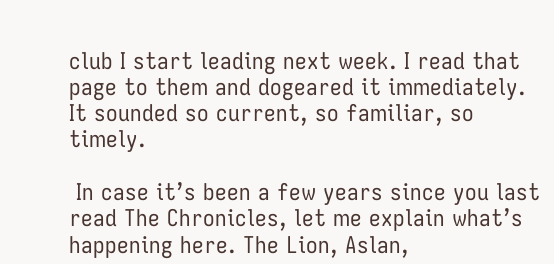club I start leading next week. I read that page to them and dogeared it immediately. It sounded so current, so familiar, so timely.

 In case it’s been a few years since you last read The Chronicles, let me explain what’s happening here. The Lion, Aslan,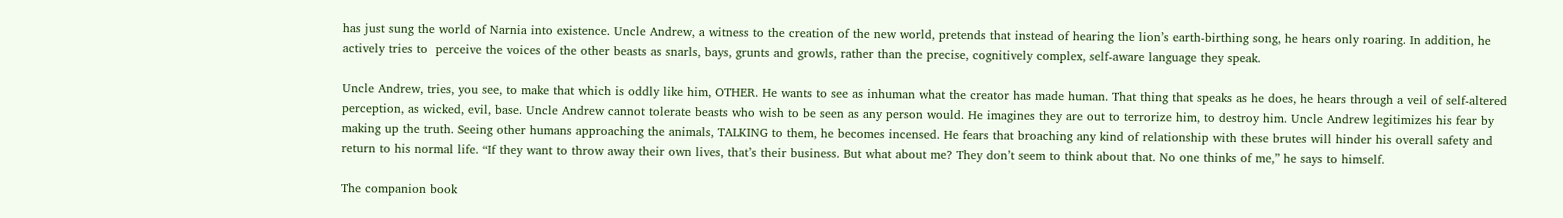has just sung the world of Narnia into existence. Uncle Andrew, a witness to the creation of the new world, pretends that instead of hearing the lion’s earth-birthing song, he hears only roaring. In addition, he actively tries to  perceive the voices of the other beasts as snarls, bays, grunts and growls, rather than the precise, cognitively complex, self-aware language they speak.

Uncle Andrew, tries, you see, to make that which is oddly like him, OTHER. He wants to see as inhuman what the creator has made human. That thing that speaks as he does, he hears through a veil of self-altered perception, as wicked, evil, base. Uncle Andrew cannot tolerate beasts who wish to be seen as any person would. He imagines they are out to terrorize him, to destroy him. Uncle Andrew legitimizes his fear by making up the truth. Seeing other humans approaching the animals, TALKING to them, he becomes incensed. He fears that broaching any kind of relationship with these brutes will hinder his overall safety and return to his normal life. “If they want to throw away their own lives, that’s their business. But what about me? They don’t seem to think about that. No one thinks of me,” he says to himself.

The companion book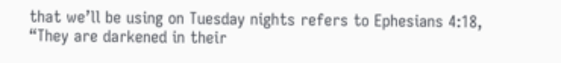that we’ll be using on Tuesday nights refers to Ephesians 4:18, “They are darkened in their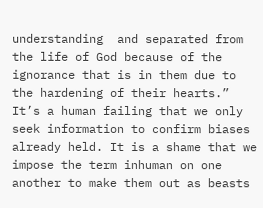understanding  and separated from the life of God because of the ignorance that is in them due to the hardening of their hearts.” It’s a human failing that we only seek information to confirm biases already held. It is a shame that we impose the term inhuman on one another to make them out as beasts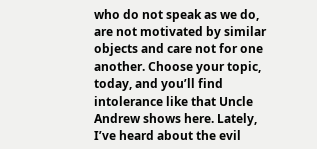who do not speak as we do, are not motivated by similar objects and care not for one another. Choose your topic, today, and you’ll find intolerance like that Uncle Andrew shows here. Lately, I’ve heard about the evil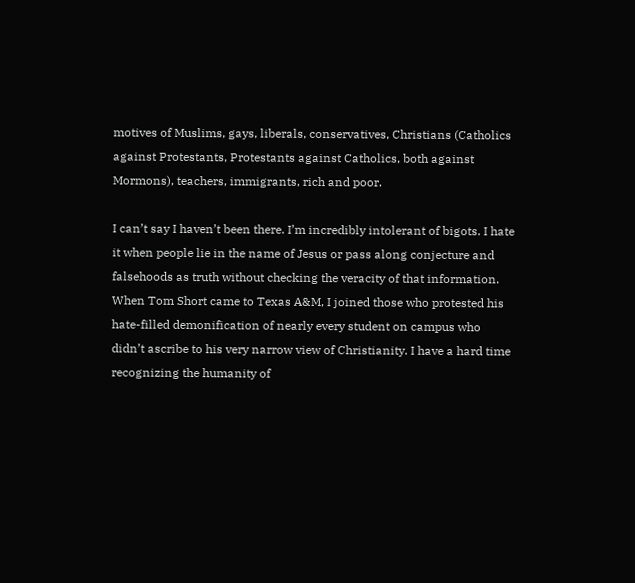motives of Muslims, gays, liberals, conservatives, Christians (Catholics against Protestants, Protestants against Catholics, both against Mormons), teachers, immigrants, rich and poor.

I can’t say I haven’t been there. I’m incredibly intolerant of bigots. I hate it when people lie in the name of Jesus or pass along conjecture and falsehoods as truth without checking the veracity of that information. When Tom Short came to Texas A&M, I joined those who protested his hate-filled demonification of nearly every student on campus who didn’t ascribe to his very narrow view of Christianity. I have a hard time recognizing the humanity of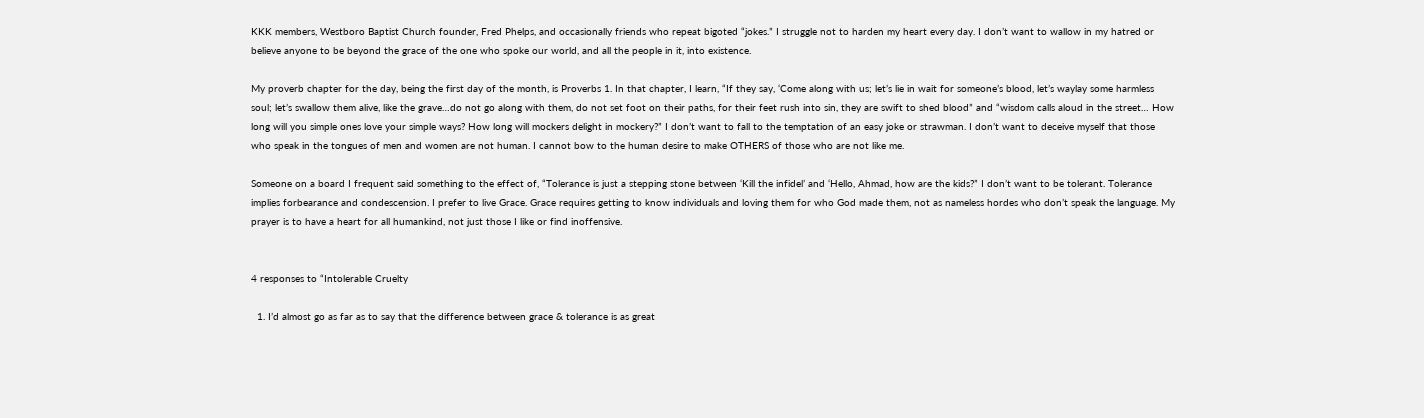KKK members, Westboro Baptist Church founder, Fred Phelps, and occasionally friends who repeat bigoted “jokes.” I struggle not to harden my heart every day. I don’t want to wallow in my hatred or believe anyone to be beyond the grace of the one who spoke our world, and all the people in it, into existence.

My proverb chapter for the day, being the first day of the month, is Proverbs 1. In that chapter, I learn, “If they say, ‘Come along with us; let’s lie in wait for someone’s blood, let’s waylay some harmless soul; let’s swallow them alive, like the grave…do not go along with them, do not set foot on their paths, for their feet rush into sin, they are swift to shed blood” and “wisdom calls aloud in the street… How long will you simple ones love your simple ways? How long will mockers delight in mockery?” I don’t want to fall to the temptation of an easy joke or strawman. I don’t want to deceive myself that those who speak in the tongues of men and women are not human. I cannot bow to the human desire to make OTHERS of those who are not like me.

Someone on a board I frequent said something to the effect of, “Tolerance is just a stepping stone between ‘Kill the infidel’ and ‘Hello, Ahmad, how are the kids?” I don’t want to be tolerant. Tolerance implies forbearance and condescension. I prefer to live Grace. Grace requires getting to know individuals and loving them for who God made them, not as nameless hordes who don’t speak the language. My prayer is to have a heart for all humankind, not just those I like or find inoffensive.


4 responses to “Intolerable Cruelty

  1. I’d almost go as far as to say that the difference between grace & tolerance is as great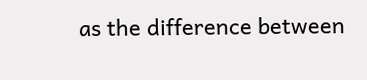as the difference between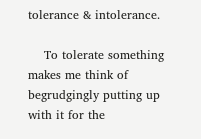tolerance & intolerance.

    To tolerate something makes me think of begrudgingly putting up with it for the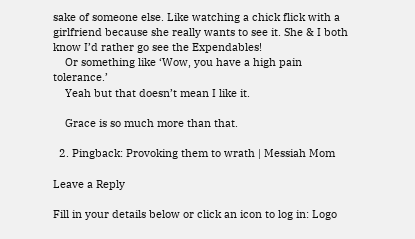sake of someone else. Like watching a chick flick with a girlfriend because she really wants to see it. She & I both know I’d rather go see the Expendables!
    Or something like ‘Wow, you have a high pain tolerance.’
    Yeah but that doesn’t mean I like it.

    Grace is so much more than that.

  2. Pingback: Provoking them to wrath | Messiah Mom

Leave a Reply

Fill in your details below or click an icon to log in: Logo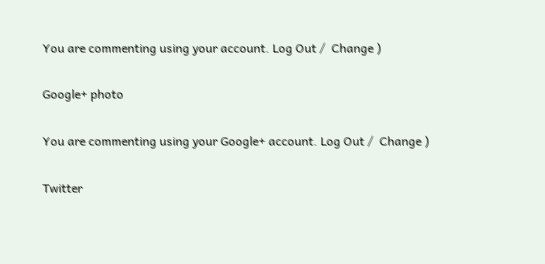You are commenting using your account. Log Out /  Change )

Google+ photo

You are commenting using your Google+ account. Log Out /  Change )

Twitter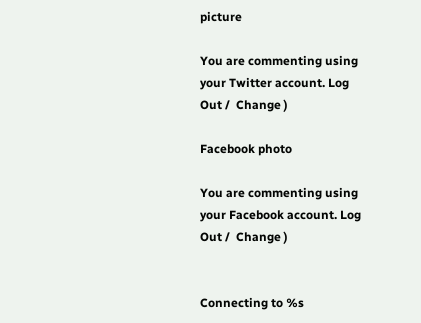picture

You are commenting using your Twitter account. Log Out /  Change )

Facebook photo

You are commenting using your Facebook account. Log Out /  Change )


Connecting to %s